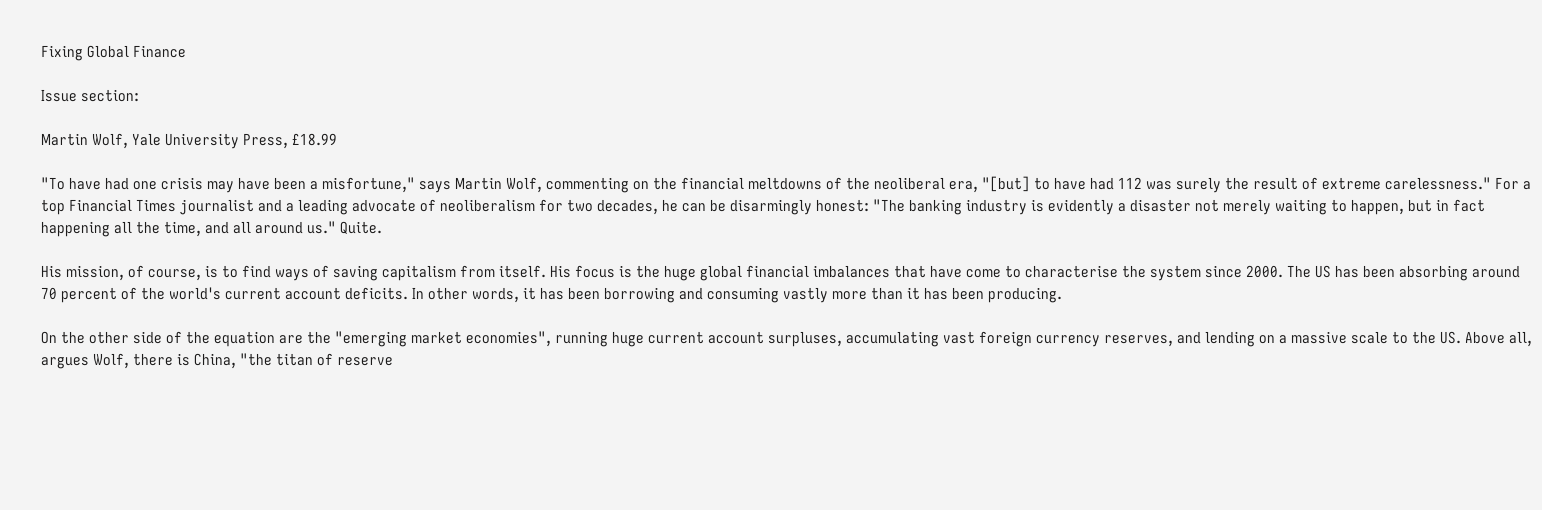Fixing Global Finance

Issue section:

Martin Wolf, Yale University Press, £18.99

"To have had one crisis may have been a misfortune," says Martin Wolf, commenting on the financial meltdowns of the neoliberal era, "[but] to have had 112 was surely the result of extreme carelessness." For a top Financial Times journalist and a leading advocate of neoliberalism for two decades, he can be disarmingly honest: "The banking industry is evidently a disaster not merely waiting to happen, but in fact happening all the time, and all around us." Quite.

His mission, of course, is to find ways of saving capitalism from itself. His focus is the huge global financial imbalances that have come to characterise the system since 2000. The US has been absorbing around 70 percent of the world's current account deficits. In other words, it has been borrowing and consuming vastly more than it has been producing.

On the other side of the equation are the "emerging market economies", running huge current account surpluses, accumulating vast foreign currency reserves, and lending on a massive scale to the US. Above all, argues Wolf, there is China, "the titan of reserve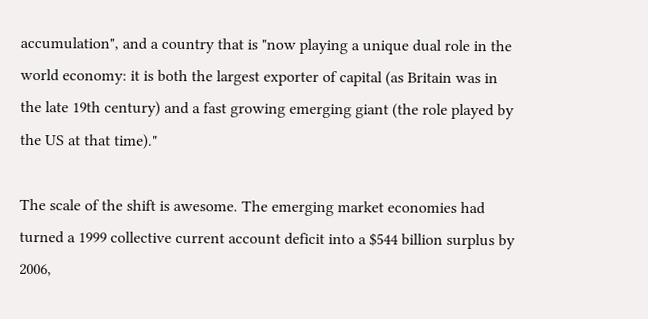accumulation", and a country that is "now playing a unique dual role in the world economy: it is both the largest exporter of capital (as Britain was in the late 19th century) and a fast growing emerging giant (the role played by the US at that time)."

The scale of the shift is awesome. The emerging market economies had turned a 1999 collective current account deficit into a $544 billion surplus by 2006,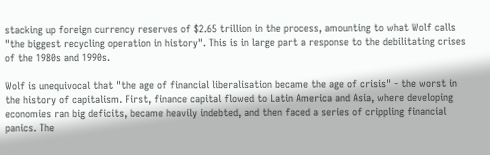stacking up foreign currency reserves of $2.65 trillion in the process, amounting to what Wolf calls "the biggest recycling operation in history". This is in large part a response to the debilitating crises of the 1980s and 1990s.

Wolf is unequivocal that "the age of financial liberalisation became the age of crisis" - the worst in the history of capitalism. First, finance capital flowed to Latin America and Asia, where developing economies ran big deficits, became heavily indebted, and then faced a series of crippling financial panics. The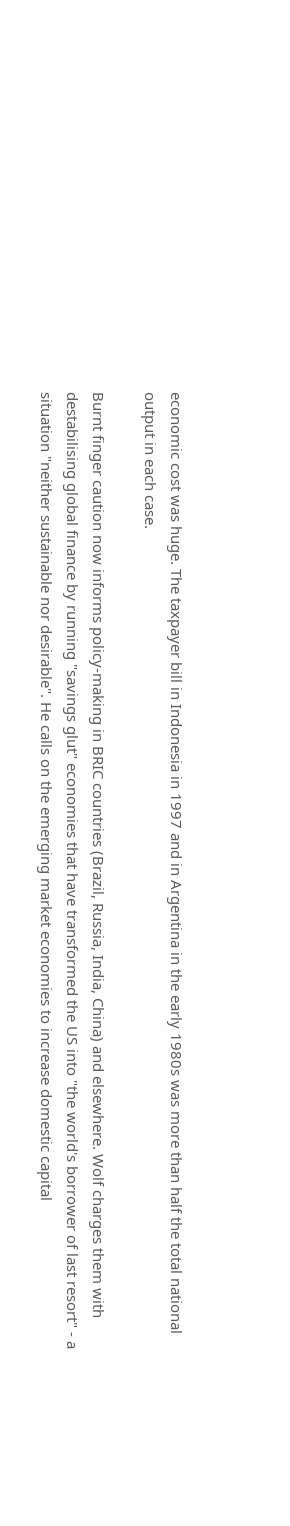economic cost was huge. The taxpayer bill in Indonesia in 1997 and in Argentina in the early 1980s was more than half the total national output in each case.

Burnt finger caution now informs policy-making in BRIC countries (Brazil, Russia, India, China) and elsewhere. Wolf charges them with destabilising global finance by running "savings glut" economies that have transformed the US into "the world's borrower of last resort" - a situation "neither sustainable nor desirable". He calls on the emerging market economies to increase domestic capital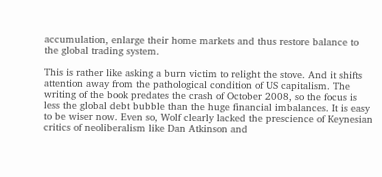accumulation, enlarge their home markets and thus restore balance to the global trading system.

This is rather like asking a burn victim to relight the stove. And it shifts attention away from the pathological condition of US capitalism. The writing of the book predates the crash of October 2008, so the focus is less the global debt bubble than the huge financial imbalances. It is easy to be wiser now. Even so, Wolf clearly lacked the prescience of Keynesian critics of neoliberalism like Dan Atkinson and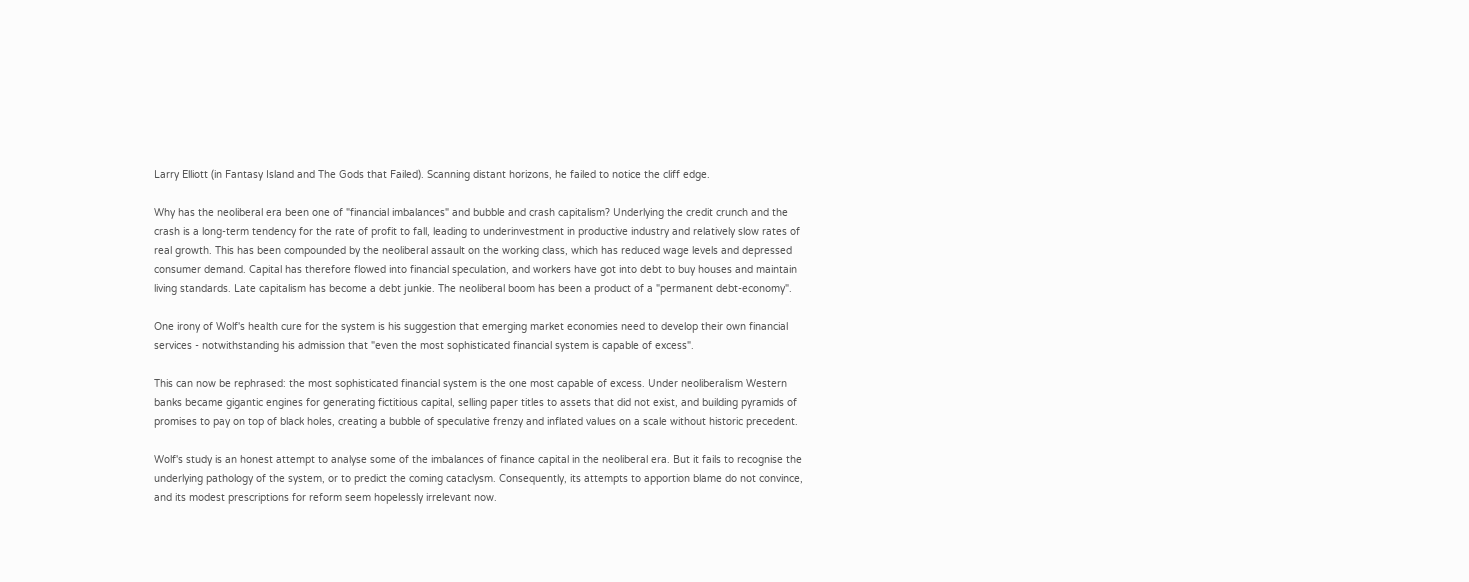Larry Elliott (in Fantasy Island and The Gods that Failed). Scanning distant horizons, he failed to notice the cliff edge.

Why has the neoliberal era been one of "financial imbalances" and bubble and crash capitalism? Underlying the credit crunch and the crash is a long-term tendency for the rate of profit to fall, leading to underinvestment in productive industry and relatively slow rates of real growth. This has been compounded by the neoliberal assault on the working class, which has reduced wage levels and depressed consumer demand. Capital has therefore flowed into financial speculation, and workers have got into debt to buy houses and maintain living standards. Late capitalism has become a debt junkie. The neoliberal boom has been a product of a "permanent debt-economy".

One irony of Wolf's health cure for the system is his suggestion that emerging market economies need to develop their own financial services - notwithstanding his admission that "even the most sophisticated financial system is capable of excess".

This can now be rephrased: the most sophisticated financial system is the one most capable of excess. Under neoliberalism Western banks became gigantic engines for generating fictitious capital, selling paper titles to assets that did not exist, and building pyramids of promises to pay on top of black holes, creating a bubble of speculative frenzy and inflated values on a scale without historic precedent.

Wolf's study is an honest attempt to analyse some of the imbalances of finance capital in the neoliberal era. But it fails to recognise the underlying pathology of the system, or to predict the coming cataclysm. Consequently, its attempts to apportion blame do not convince, and its modest prescriptions for reform seem hopelessly irrelevant now.